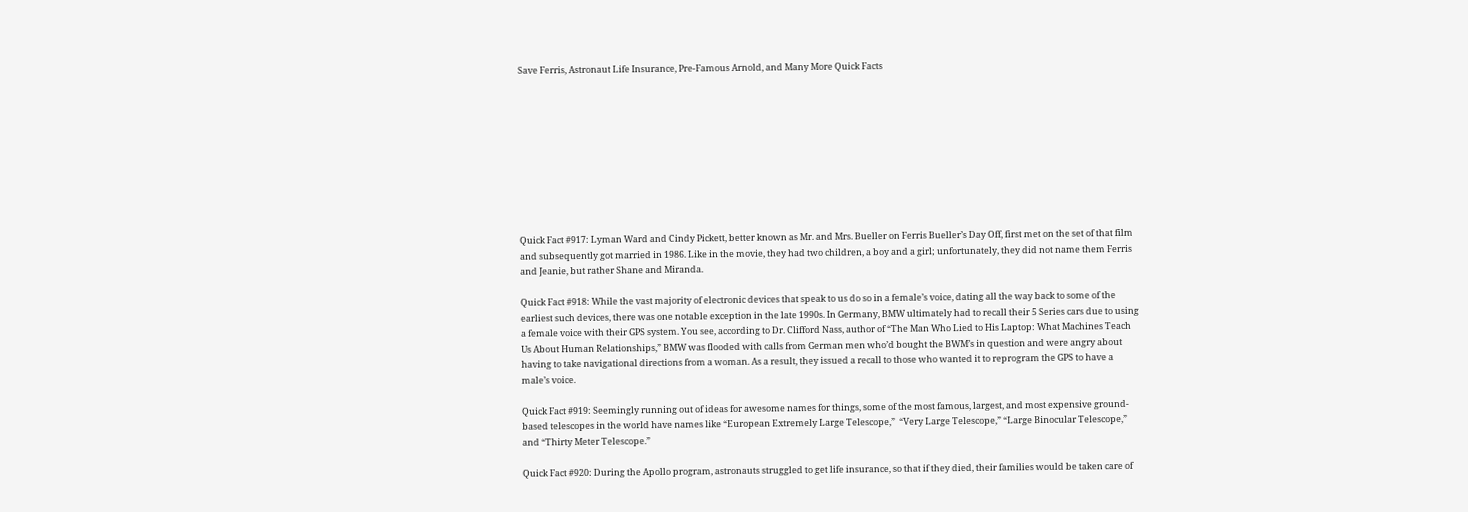Save Ferris, Astronaut Life Insurance, Pre-Famous Arnold, and Many More Quick Facts










Quick Fact #917: Lyman Ward and Cindy Pickett, better known as Mr. and Mrs. Bueller on Ferris Bueller’s Day Off, first met on the set of that film and subsequently got married in 1986. Like in the movie, they had two children, a boy and a girl; unfortunately, they did not name them Ferris and Jeanie, but rather Shane and Miranda.

Quick Fact #918: While the vast majority of electronic devices that speak to us do so in a female’s voice, dating all the way back to some of the earliest such devices, there was one notable exception in the late 1990s. In Germany, BMW ultimately had to recall their 5 Series cars due to using a female voice with their GPS system. You see, according to Dr. Clifford Nass, author of “The Man Who Lied to His Laptop: What Machines Teach Us About Human Relationships,” BMW was flooded with calls from German men who’d bought the BWM’s in question and were angry about having to take navigational directions from a woman. As a result, they issued a recall to those who wanted it to reprogram the GPS to have a male’s voice.

Quick Fact #919: Seemingly running out of ideas for awesome names for things, some of the most famous, largest, and most expensive ground-based telescopes in the world have names like “European Extremely Large Telescope,”  “Very Large Telescope,” “Large Binocular Telescope,” and “Thirty Meter Telescope.”

Quick Fact #920: During the Apollo program, astronauts struggled to get life insurance, so that if they died, their families would be taken care of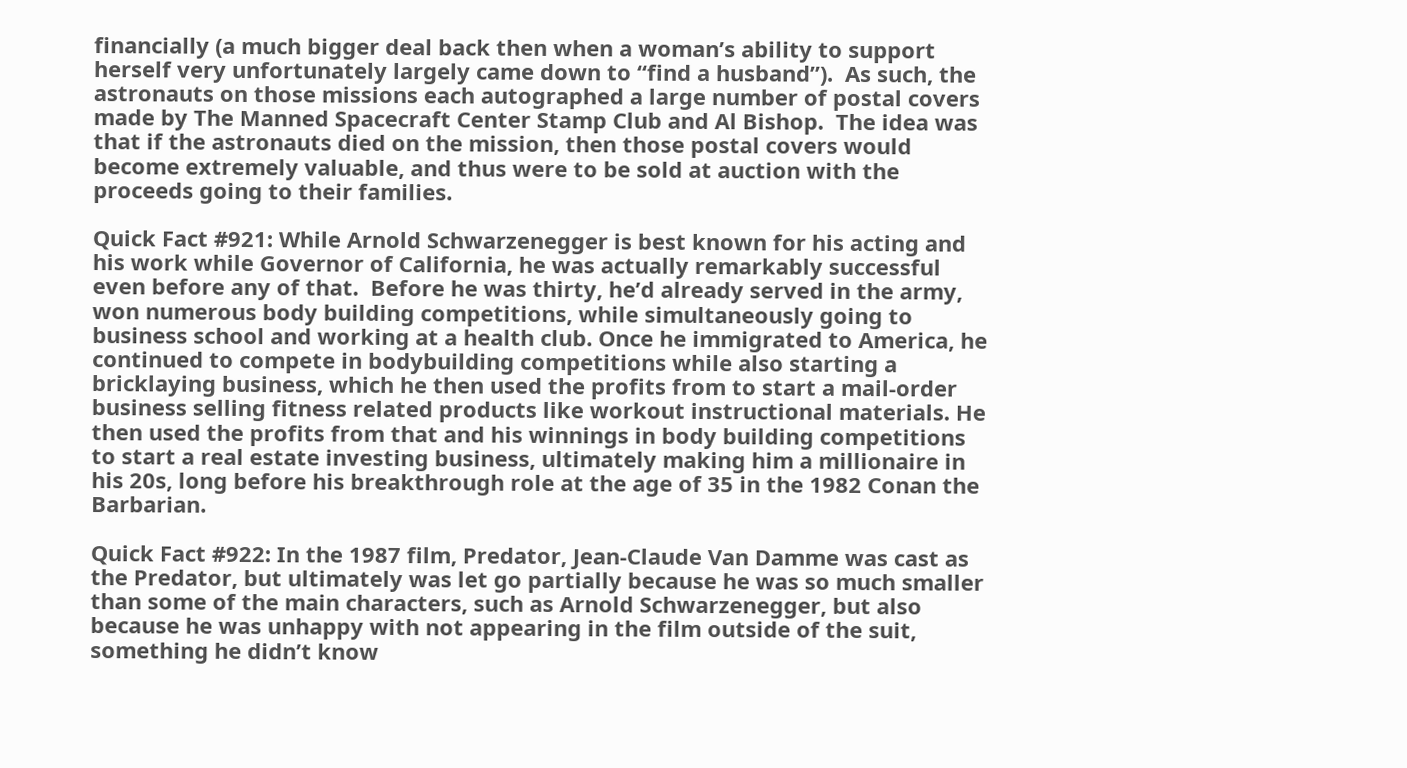financially (a much bigger deal back then when a woman’s ability to support herself very unfortunately largely came down to “find a husband”).  As such, the astronauts on those missions each autographed a large number of postal covers made by The Manned Spacecraft Center Stamp Club and Al Bishop.  The idea was that if the astronauts died on the mission, then those postal covers would become extremely valuable, and thus were to be sold at auction with the proceeds going to their families.

Quick Fact #921: While Arnold Schwarzenegger is best known for his acting and his work while Governor of California, he was actually remarkably successful even before any of that.  Before he was thirty, he’d already served in the army, won numerous body building competitions, while simultaneously going to business school and working at a health club. Once he immigrated to America, he continued to compete in bodybuilding competitions while also starting a bricklaying business, which he then used the profits from to start a mail-order business selling fitness related products like workout instructional materials. He then used the profits from that and his winnings in body building competitions to start a real estate investing business, ultimately making him a millionaire in his 20s, long before his breakthrough role at the age of 35 in the 1982 Conan the Barbarian.

Quick Fact #922: In the 1987 film, Predator, Jean-Claude Van Damme was cast as the Predator, but ultimately was let go partially because he was so much smaller than some of the main characters, such as Arnold Schwarzenegger, but also because he was unhappy with not appearing in the film outside of the suit, something he didn’t know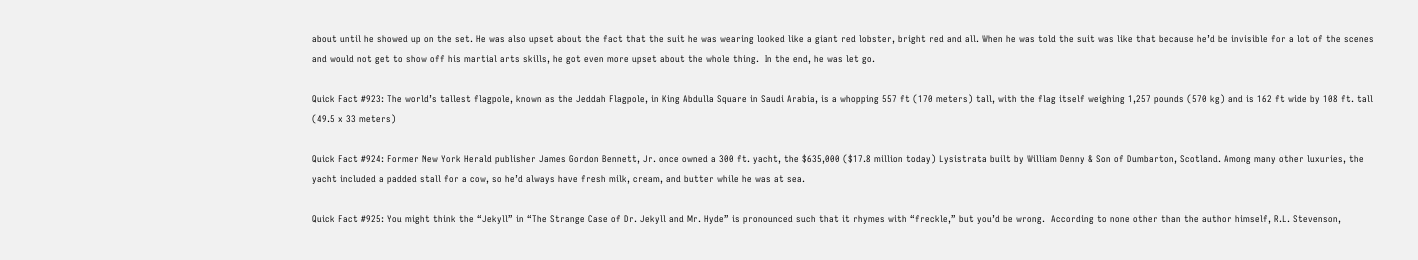about until he showed up on the set. He was also upset about the fact that the suit he was wearing looked like a giant red lobster, bright red and all. When he was told the suit was like that because he’d be invisible for a lot of the scenes and would not get to show off his martial arts skills, he got even more upset about the whole thing.  In the end, he was let go.

Quick Fact #923: The world’s tallest flagpole, known as the Jeddah Flagpole, in King Abdulla Square in Saudi Arabia, is a whopping 557 ft (170 meters) tall, with the flag itself weighing 1,257 pounds (570 kg) and is 162 ft wide by 108 ft. tall (49.5 x 33 meters)

Quick Fact #924: Former New York Herald publisher James Gordon Bennett, Jr. once owned a 300 ft. yacht, the $635,000 ($17.8 million today) Lysistrata built by William Denny & Son of Dumbarton, Scotland. Among many other luxuries, the yacht included a padded stall for a cow, so he’d always have fresh milk, cream, and butter while he was at sea.

Quick Fact #925: You might think the “Jekyll” in “The Strange Case of Dr. Jekyll and Mr. Hyde” is pronounced such that it rhymes with “freckle,” but you’d be wrong.  According to none other than the author himself, R.L. Stevenson,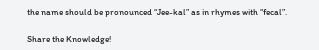the name should be pronounced “Jee-kal” as in rhymes with “fecal”.

Share the Knowledge!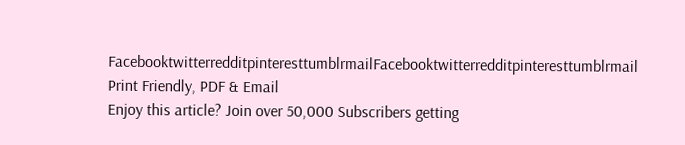FacebooktwitterredditpinteresttumblrmailFacebooktwitterredditpinteresttumblrmail
Print Friendly, PDF & Email
Enjoy this article? Join over 50,000 Subscribers getting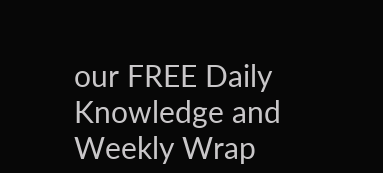our FREE Daily Knowledge and Weekly Wrap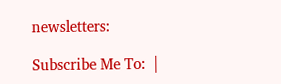newsletters:

Subscribe Me To:  |